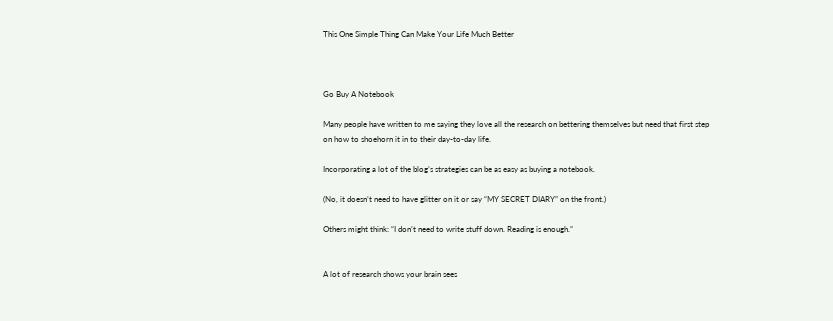This One Simple Thing Can Make Your Life Much Better



Go Buy A Notebook

Many people have written to me saying they love all the research on bettering themselves but need that first step on how to shoehorn it in to their day-to-day life.

Incorporating a lot of the blog’s strategies can be as easy as buying a notebook.

(No, it doesn’t need to have glitter on it or say “MY SECRET DIARY” on the front.)

Others might think: “I don’t need to write stuff down. Reading is enough.”


A lot of research shows your brain sees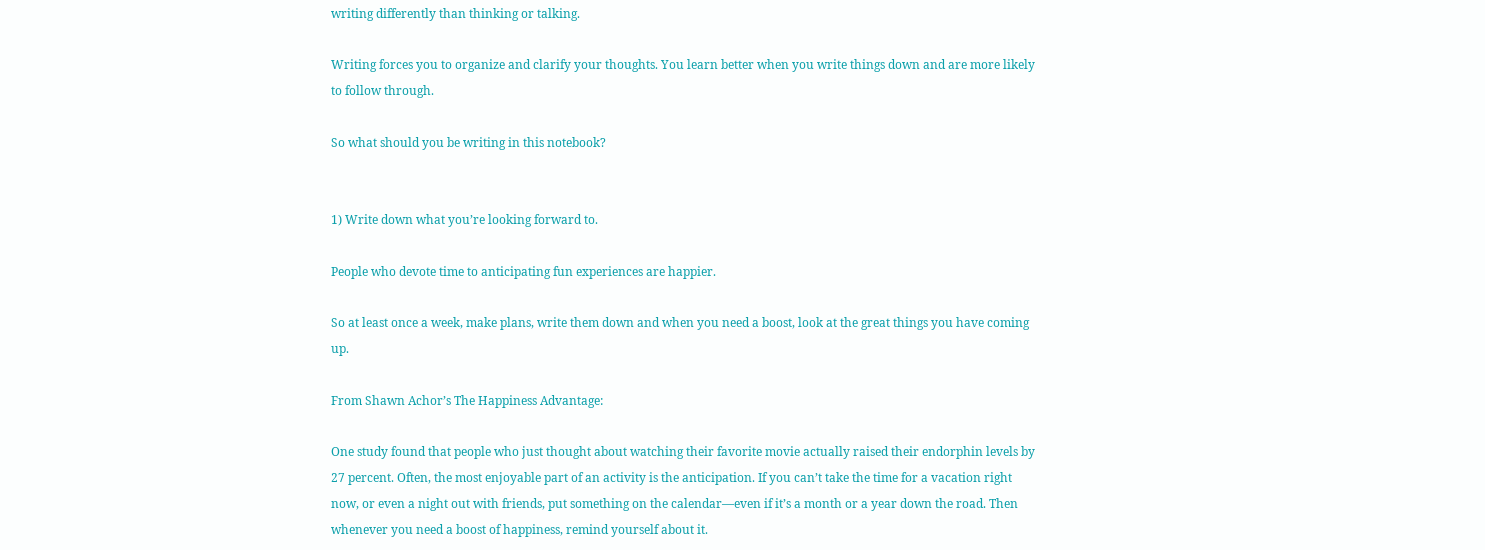writing differently than thinking or talking.

Writing forces you to organize and clarify your thoughts. You learn better when you write things down and are more likely to follow through.

So what should you be writing in this notebook?


1) Write down what you’re looking forward to.

People who devote time to anticipating fun experiences are happier.

So at least once a week, make plans, write them down and when you need a boost, look at the great things you have coming up.

From Shawn Achor’s The Happiness Advantage:

One study found that people who just thought about watching their favorite movie actually raised their endorphin levels by 27 percent. Often, the most enjoyable part of an activity is the anticipation. If you can’t take the time for a vacation right now, or even a night out with friends, put something on the calendar—even if it’s a month or a year down the road. Then whenever you need a boost of happiness, remind yourself about it.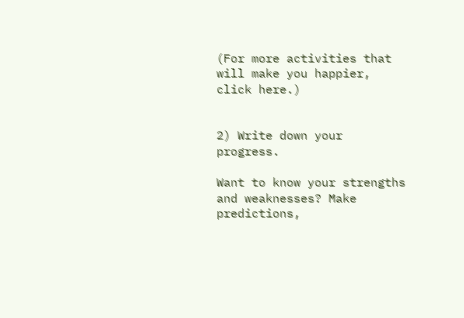(For more activities that will make you happier, click here.)


2) Write down your progress.

Want to know your strengths and weaknesses? Make predictions,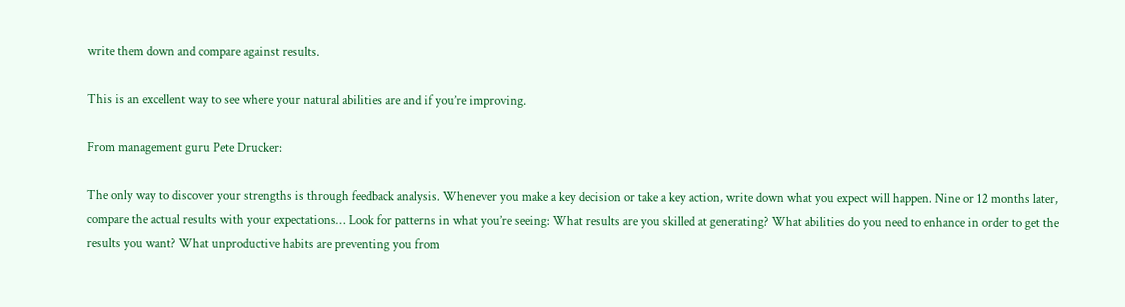write them down and compare against results.

This is an excellent way to see where your natural abilities are and if you’re improving.

From management guru Pete Drucker:

The only way to discover your strengths is through feedback analysis. Whenever you make a key decision or take a key action, write down what you expect will happen. Nine or 12 months later, compare the actual results with your expectations… Look for patterns in what you’re seeing: What results are you skilled at generating? What abilities do you need to enhance in order to get the results you want? What unproductive habits are preventing you from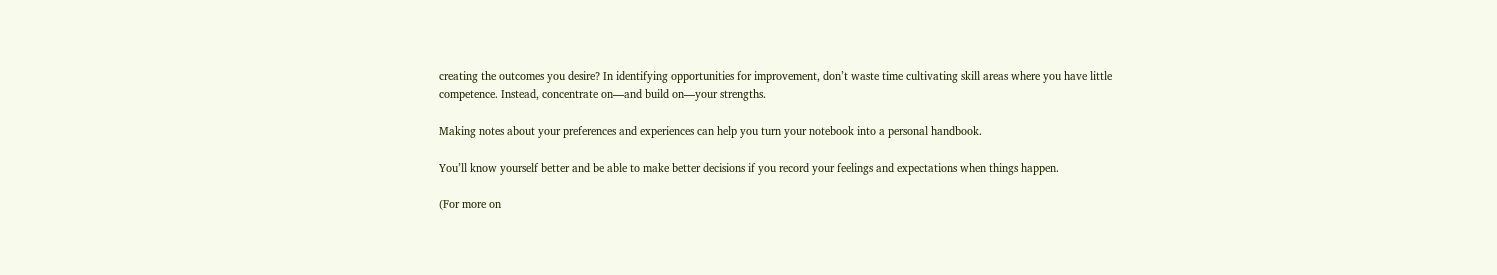creating the outcomes you desire? In identifying opportunities for improvement, don’t waste time cultivating skill areas where you have little competence. Instead, concentrate on—and build on—your strengths.

Making notes about your preferences and experiences can help you turn your notebook into a personal handbook.

You’ll know yourself better and be able to make better decisions if you record your feelings and expectations when things happen.

(For more on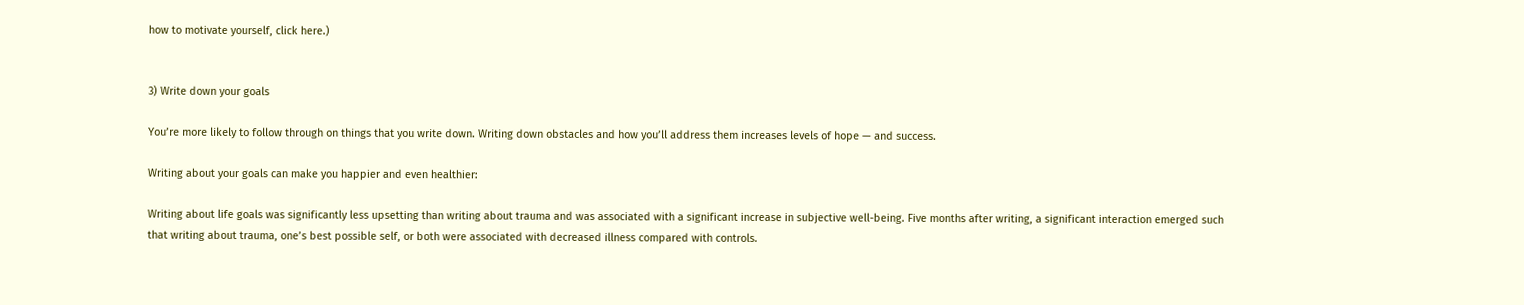how to motivate yourself, click here.)


3) Write down your goals

You’re more likely to follow through on things that you write down. Writing down obstacles and how you’ll address them increases levels of hope — and success.

Writing about your goals can make you happier and even healthier:

Writing about life goals was significantly less upsetting than writing about trauma and was associated with a significant increase in subjective well-being. Five months after writing, a significant interaction emerged such that writing about trauma, one’s best possible self, or both were associated with decreased illness compared with controls.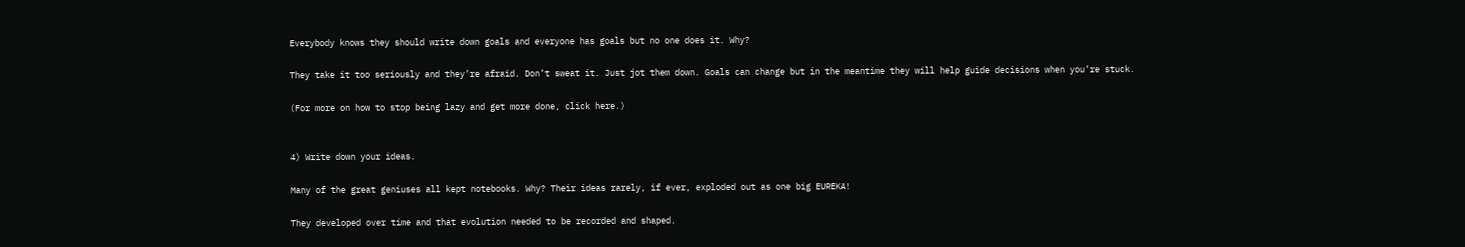Everybody knows they should write down goals and everyone has goals but no one does it. Why?

They take it too seriously and they’re afraid. Don’t sweat it. Just jot them down. Goals can change but in the meantime they will help guide decisions when you’re stuck.

(For more on how to stop being lazy and get more done, click here.)


4) Write down your ideas.

Many of the great geniuses all kept notebooks. Why? Their ideas rarely, if ever, exploded out as one big EUREKA!

They developed over time and that evolution needed to be recorded and shaped.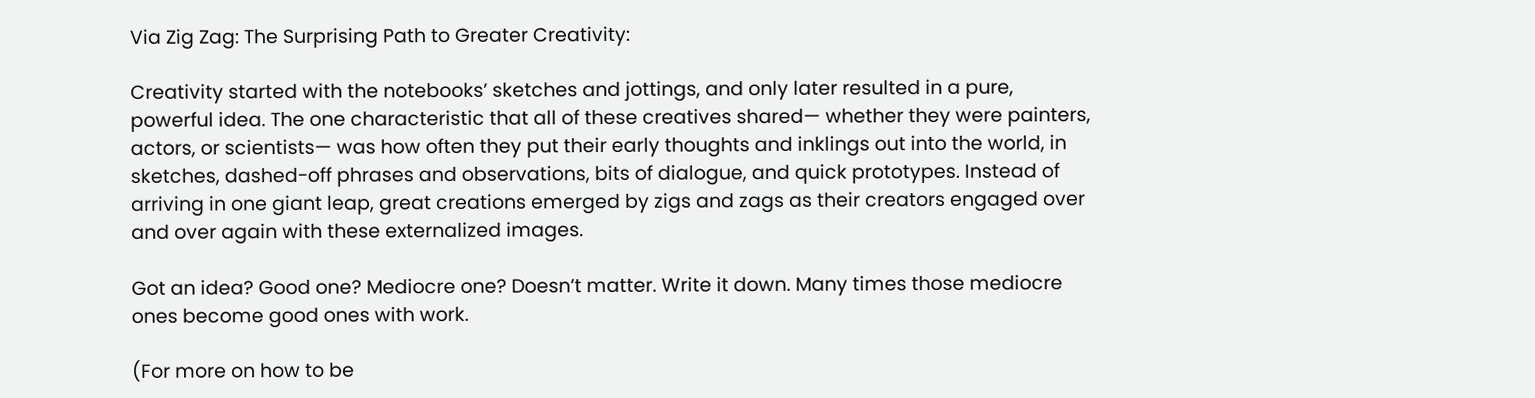Via Zig Zag: The Surprising Path to Greater Creativity:

Creativity started with the notebooks’ sketches and jottings, and only later resulted in a pure, powerful idea. The one characteristic that all of these creatives shared— whether they were painters, actors, or scientists— was how often they put their early thoughts and inklings out into the world, in sketches, dashed-off phrases and observations, bits of dialogue, and quick prototypes. Instead of arriving in one giant leap, great creations emerged by zigs and zags as their creators engaged over and over again with these externalized images.

Got an idea? Good one? Mediocre one? Doesn’t matter. Write it down. Many times those mediocre ones become good ones with work.

(For more on how to be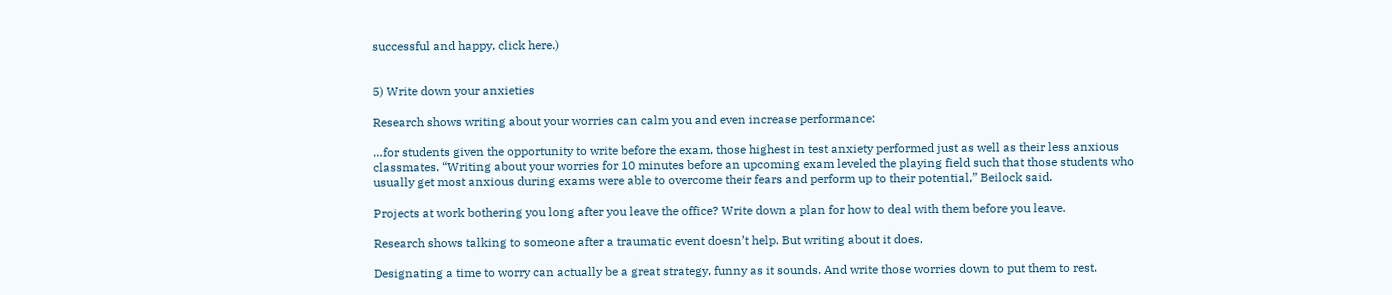successful and happy, click here.)


5) Write down your anxieties

Research shows writing about your worries can calm you and even increase performance:

…for students given the opportunity to write before the exam, those highest in test anxiety performed just as well as their less anxious classmates. “Writing about your worries for 10 minutes before an upcoming exam leveled the playing field such that those students who usually get most anxious during exams were able to overcome their fears and perform up to their potential,” Beilock said.

Projects at work bothering you long after you leave the office? Write down a plan for how to deal with them before you leave.

Research shows talking to someone after a traumatic event doesn’t help. But writing about it does.

Designating a time to worry can actually be a great strategy, funny as it sounds. And write those worries down to put them to rest.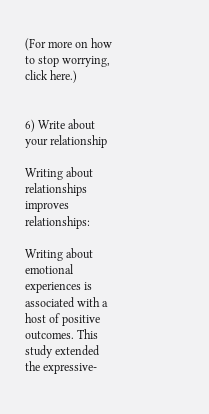(For more on how to stop worrying, click here.)


6) Write about your relationship

Writing about relationships improves relationships:

Writing about emotional experiences is associated with a host of positive outcomes. This study extended the expressive-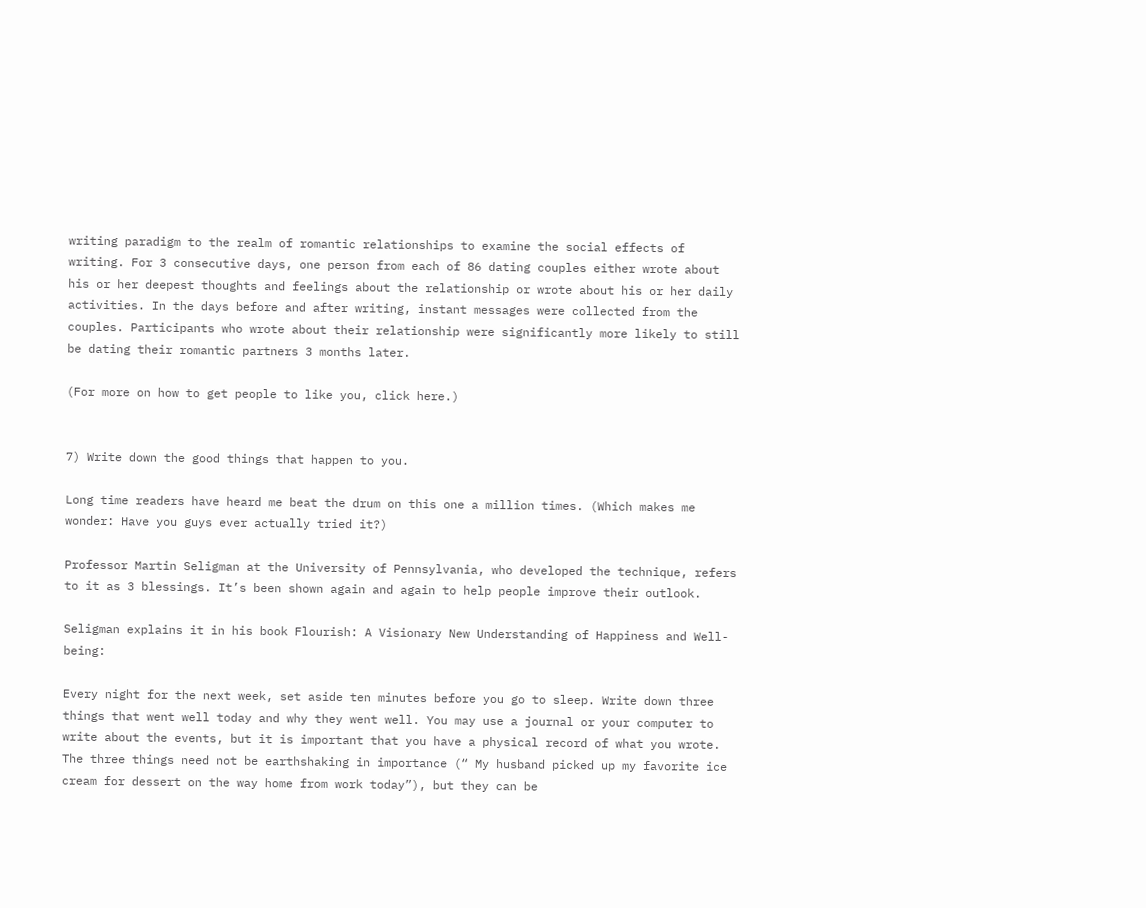writing paradigm to the realm of romantic relationships to examine the social effects of writing. For 3 consecutive days, one person from each of 86 dating couples either wrote about his or her deepest thoughts and feelings about the relationship or wrote about his or her daily activities. In the days before and after writing, instant messages were collected from the couples. Participants who wrote about their relationship were significantly more likely to still be dating their romantic partners 3 months later.

(For more on how to get people to like you, click here.)


7) Write down the good things that happen to you.

Long time readers have heard me beat the drum on this one a million times. (Which makes me wonder: Have you guys ever actually tried it?)

Professor Martin Seligman at the University of Pennsylvania, who developed the technique, refers to it as 3 blessings. It’s been shown again and again to help people improve their outlook.

Seligman explains it in his book Flourish: A Visionary New Understanding of Happiness and Well-being:

Every night for the next week, set aside ten minutes before you go to sleep. Write down three things that went well today and why they went well. You may use a journal or your computer to write about the events, but it is important that you have a physical record of what you wrote. The three things need not be earthshaking in importance (“ My husband picked up my favorite ice cream for dessert on the way home from work today”), but they can be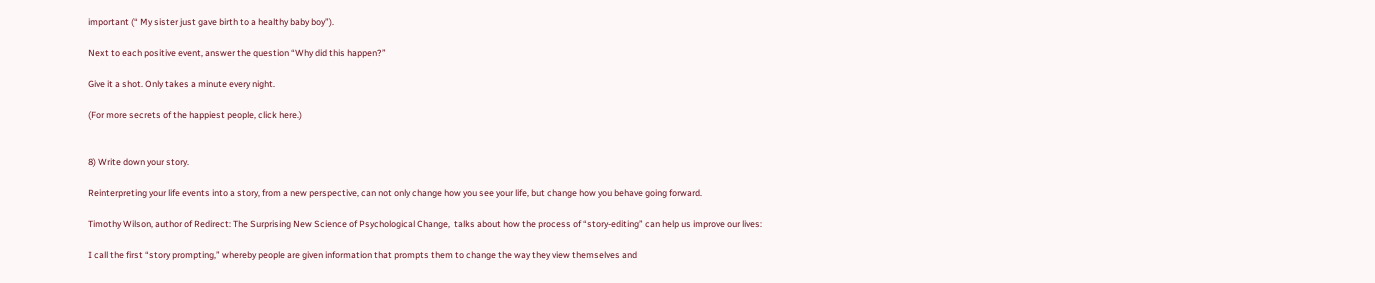important (“ My sister just gave birth to a healthy baby boy”).

Next to each positive event, answer the question “Why did this happen?”

Give it a shot. Only takes a minute every night.

(For more secrets of the happiest people, click here.)


8) Write down your story.

Reinterpreting your life events into a story, from a new perspective, can not only change how you see your life, but change how you behave going forward.

Timothy Wilson, author of Redirect: The Surprising New Science of Psychological Change,  talks about how the process of “story-editing” can help us improve our lives:

I call the first “story prompting,” whereby people are given information that prompts them to change the way they view themselves and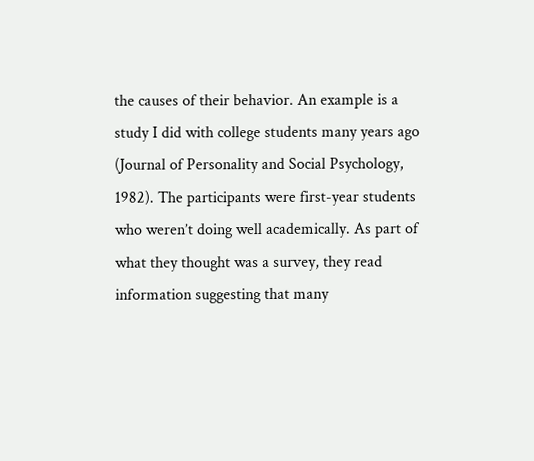the causes of their behavior. An example is a study I did with college students many years ago (Journal of Personality and Social Psychology, 1982). The participants were first-year students who weren’t doing well academically. As part of what they thought was a survey, they read information suggesting that many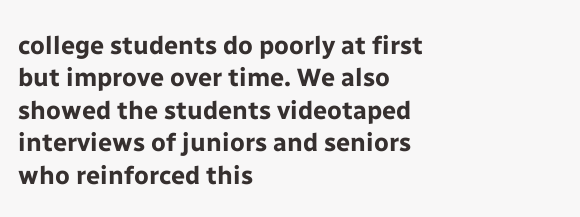college students do poorly at first but improve over time. We also showed the students videotaped interviews of juniors and seniors who reinforced this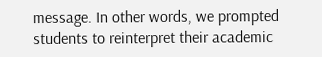message. In other words, we prompted students to reinterpret their academic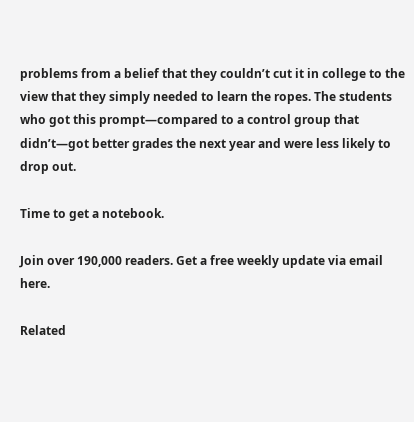problems from a belief that they couldn’t cut it in college to the view that they simply needed to learn the ropes. The students who got this prompt—compared to a control group that didn’t—got better grades the next year and were less likely to drop out.

Time to get a notebook.

Join over 190,000 readers. Get a free weekly update via email here.

Related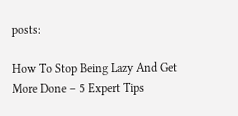posts:

How To Stop Being Lazy And Get More Done – 5 Expert Tips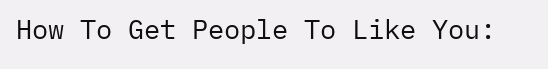How To Get People To Like You: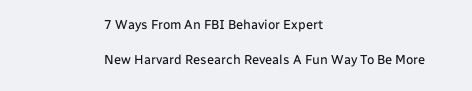7 Ways From An FBI Behavior Expert

New Harvard Research Reveals A Fun Way To Be More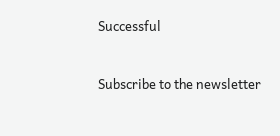Successful


Subscribe to the newsletter